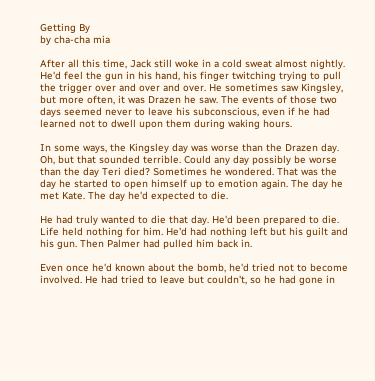Getting By
by cha-cha mia

After all this time, Jack still woke in a cold sweat almost nightly. He'd feel the gun in his hand, his finger twitching trying to pull the trigger over and over and over. He sometimes saw Kingsley, but more often, it was Drazen he saw. The events of those two days seemed never to leave his subconscious, even if he had learned not to dwell upon them during waking hours.

In some ways, the Kingsley day was worse than the Drazen day. Oh, but that sounded terrible. Could any day possibly be worse than the day Teri died? Sometimes he wondered. That was the day he started to open himself up to emotion again. The day he met Kate. The day he'd expected to die.

He had truly wanted to die that day. He'd been prepared to die. Life held nothing for him. He'd had nothing left but his guilt and his gun. Then Palmer had pulled him back in.

Even once he'd known about the bomb, he'd tried not to become involved. He had tried to leave but couldn't, so he had gone in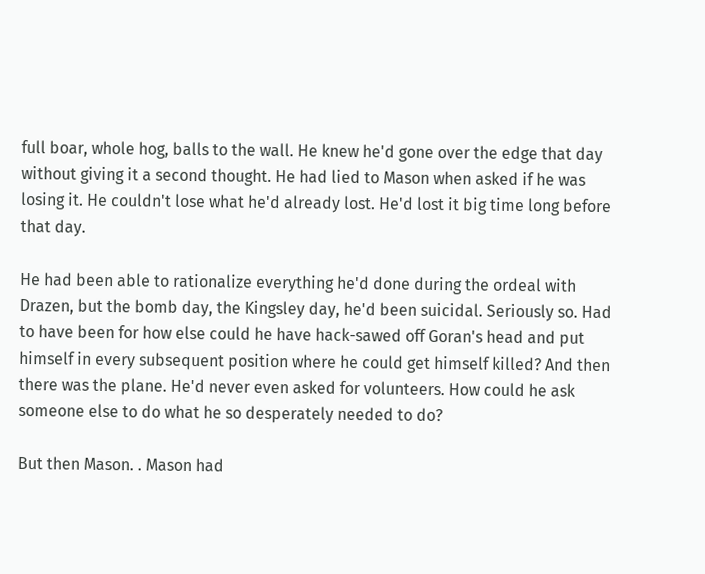full boar, whole hog, balls to the wall. He knew he'd gone over the edge that day without giving it a second thought. He had lied to Mason when asked if he was losing it. He couldn't lose what he'd already lost. He'd lost it big time long before that day.

He had been able to rationalize everything he'd done during the ordeal with Drazen, but the bomb day, the Kingsley day, he'd been suicidal. Seriously so. Had to have been for how else could he have hack-sawed off Goran's head and put himself in every subsequent position where he could get himself killed? And then there was the plane. He'd never even asked for volunteers. How could he ask someone else to do what he so desperately needed to do?

But then Mason. . Mason had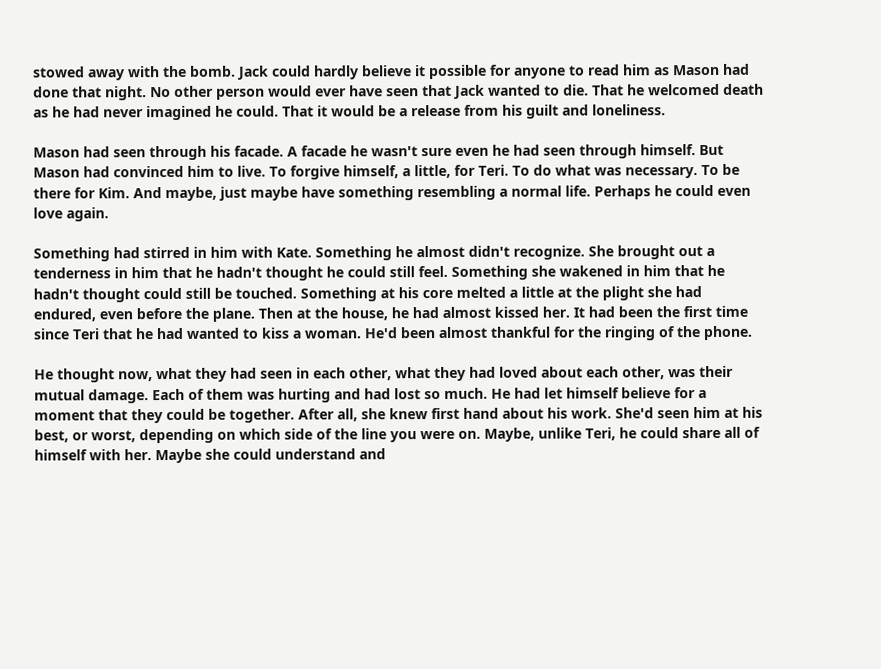stowed away with the bomb. Jack could hardly believe it possible for anyone to read him as Mason had done that night. No other person would ever have seen that Jack wanted to die. That he welcomed death as he had never imagined he could. That it would be a release from his guilt and loneliness.

Mason had seen through his facade. A facade he wasn't sure even he had seen through himself. But Mason had convinced him to live. To forgive himself, a little, for Teri. To do what was necessary. To be there for Kim. And maybe, just maybe have something resembling a normal life. Perhaps he could even love again.

Something had stirred in him with Kate. Something he almost didn't recognize. She brought out a tenderness in him that he hadn't thought he could still feel. Something she wakened in him that he hadn't thought could still be touched. Something at his core melted a little at the plight she had endured, even before the plane. Then at the house, he had almost kissed her. It had been the first time since Teri that he had wanted to kiss a woman. He'd been almost thankful for the ringing of the phone.

He thought now, what they had seen in each other, what they had loved about each other, was their mutual damage. Each of them was hurting and had lost so much. He had let himself believe for a moment that they could be together. After all, she knew first hand about his work. She'd seen him at his best, or worst, depending on which side of the line you were on. Maybe, unlike Teri, he could share all of himself with her. Maybe she could understand and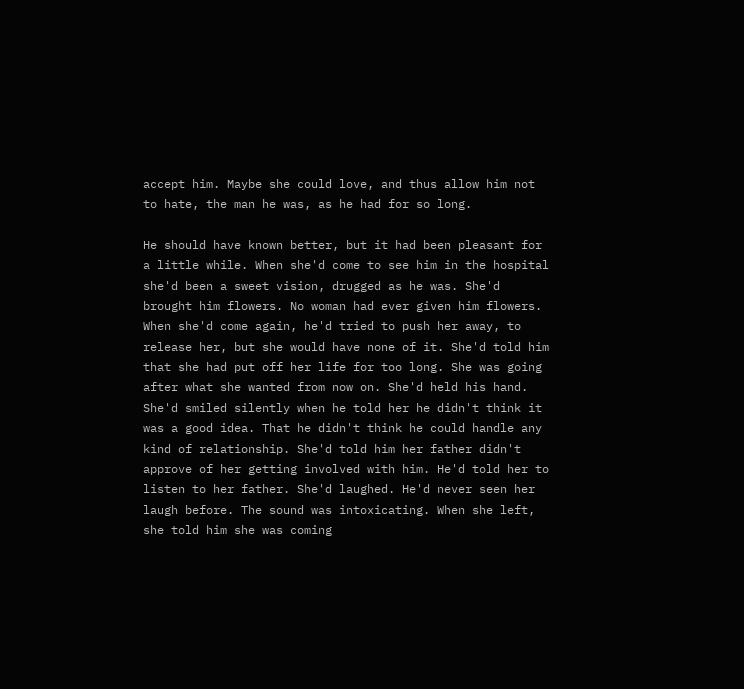accept him. Maybe she could love, and thus allow him not to hate, the man he was, as he had for so long.

He should have known better, but it had been pleasant for a little while. When she'd come to see him in the hospital she'd been a sweet vision, drugged as he was. She'd brought him flowers. No woman had ever given him flowers. When she'd come again, he'd tried to push her away, to release her, but she would have none of it. She'd told him that she had put off her life for too long. She was going after what she wanted from now on. She'd held his hand. She'd smiled silently when he told her he didn't think it was a good idea. That he didn't think he could handle any kind of relationship. She'd told him her father didn't approve of her getting involved with him. He'd told her to listen to her father. She'd laughed. He'd never seen her laugh before. The sound was intoxicating. When she left, she told him she was coming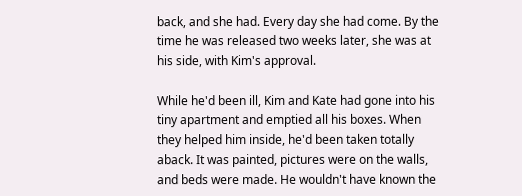back, and she had. Every day she had come. By the time he was released two weeks later, she was at his side, with Kim's approval.

While he'd been ill, Kim and Kate had gone into his tiny apartment and emptied all his boxes. When they helped him inside, he'd been taken totally aback. It was painted, pictures were on the walls, and beds were made. He wouldn't have known the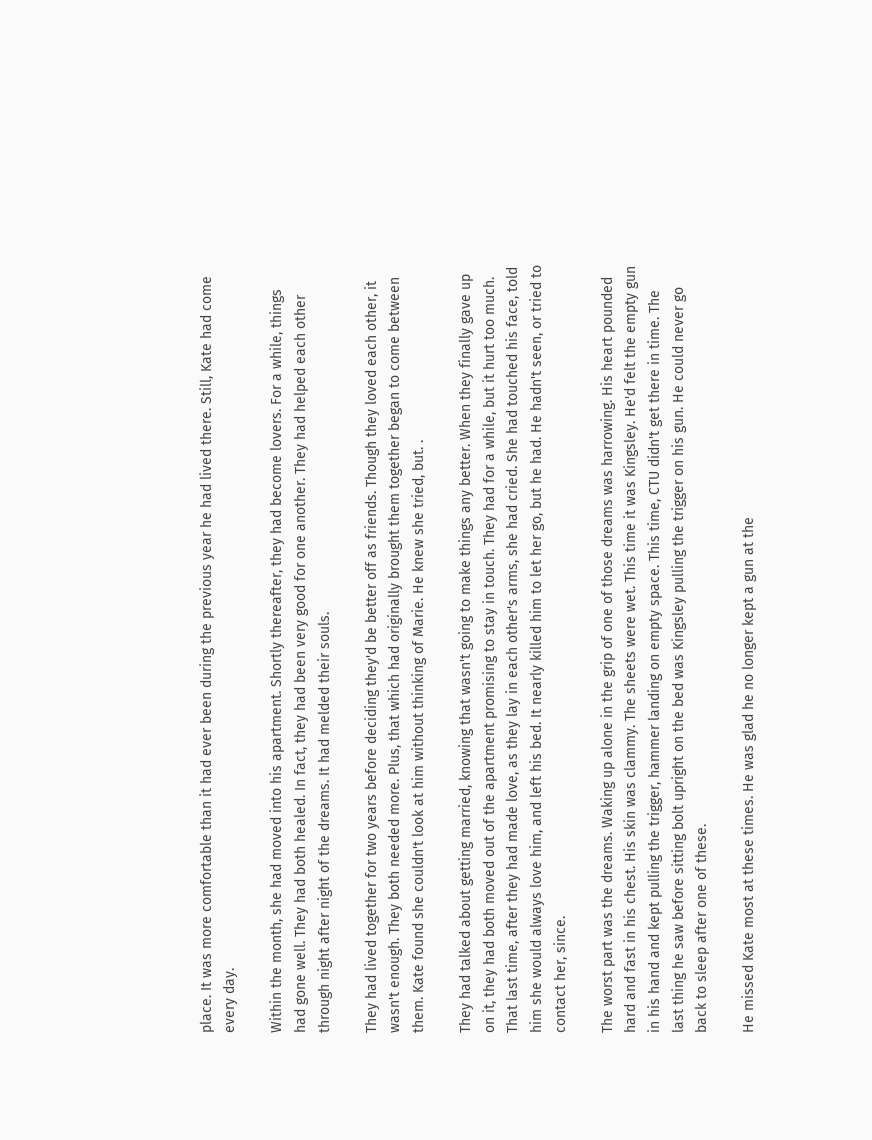place. It was more comfortable than it had ever been during the previous year he had lived there. Still, Kate had come every day.

Within the month, she had moved into his apartment. Shortly thereafter, they had become lovers. For a while, things had gone well. They had both healed. In fact, they had been very good for one another. They had helped each other through night after night of the dreams. It had melded their souls.

They had lived together for two years before deciding they'd be better off as friends. Though they loved each other, it wasn't enough. They both needed more. Plus, that which had originally brought them together began to come between them. Kate found she couldn't look at him without thinking of Marie. He knew she tried, but. .

They had talked about getting married, knowing that wasn't going to make things any better. When they finally gave up on it, they had both moved out of the apartment promising to stay in touch. They had for a while, but it hurt too much. That last time, after they had made love, as they lay in each other's arms, she had cried. She had touched his face, told him she would always love him, and left his bed. It nearly killed him to let her go, but he had. He hadn't seen, or tried to contact her, since.

The worst part was the dreams. Waking up alone in the grip of one of those dreams was harrowing. His heart pounded hard and fast in his chest. His skin was clammy. The sheets were wet. This time it was Kingsley. He'd felt the empty gun in his hand and kept pulling the trigger, hammer landing on empty space. This time, CTU didn't get there in time. The last thing he saw before sitting bolt upright on the bed was Kingsley pulling the trigger on his gun. He could never go back to sleep after one of these.

He missed Kate most at these times. He was glad he no longer kept a gun at the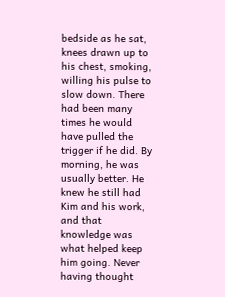bedside as he sat, knees drawn up to his chest, smoking, willing his pulse to slow down. There had been many times he would have pulled the trigger if he did. By morning, he was usually better. He knew he still had Kim and his work, and that knowledge was what helped keep him going. Never having thought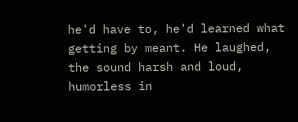he'd have to, he'd learned what getting by meant. He laughed, the sound harsh and loud, humorless in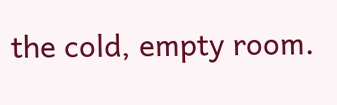the cold, empty room.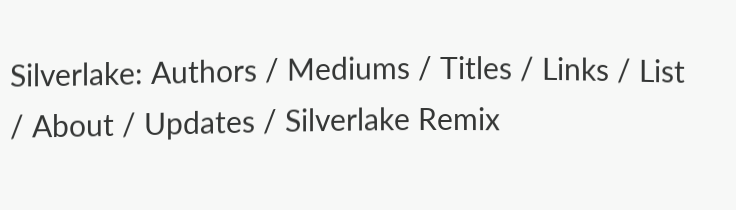Silverlake: Authors / Mediums / Titles / Links / List / About / Updates / Silverlake Remix